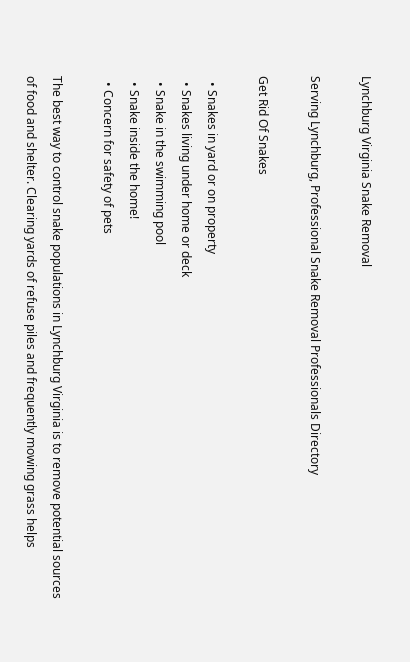Lynchburg Virginia Snake Removal

Serving Lynchburg, Professional Snake Removal Professionals Directory

Get Rid Of Snakes

  • Snakes in yard or on property
  • Snakes living under home or deck
  • Snake in the swimming pool
  • Snake inside the home!
  • Concern for safety of pets

The best way to control snake populations in Lynchburg Virginia is to remove potential sources of food and shelter. Clearing yards of refuse piles and frequently mowing grass helps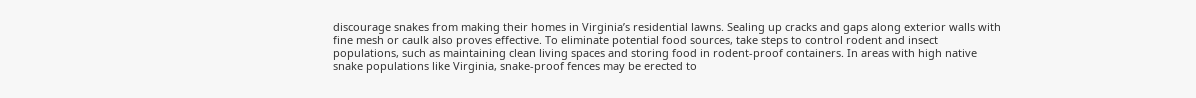discourage snakes from making their homes in Virginia’s residential lawns. Sealing up cracks and gaps along exterior walls with fine mesh or caulk also proves effective. To eliminate potential food sources, take steps to control rodent and insect populations, such as maintaining clean living spaces and storing food in rodent-proof containers. In areas with high native snake populations like Virginia, snake-proof fences may be erected to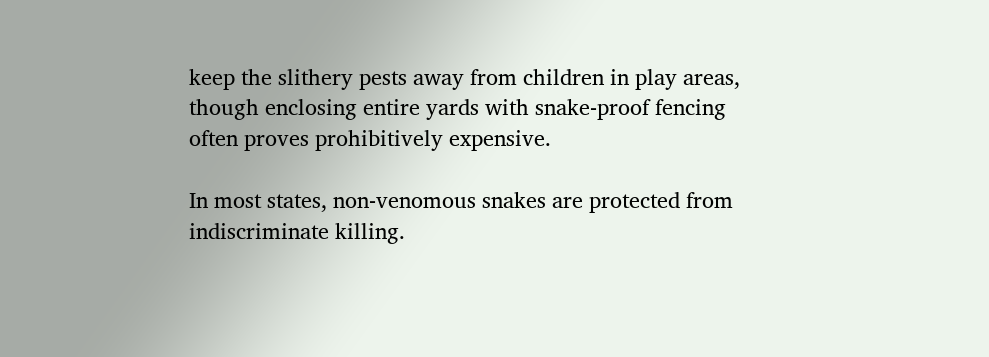keep the slithery pests away from children in play areas, though enclosing entire yards with snake-proof fencing often proves prohibitively expensive.

In most states, non-venomous snakes are protected from indiscriminate killing.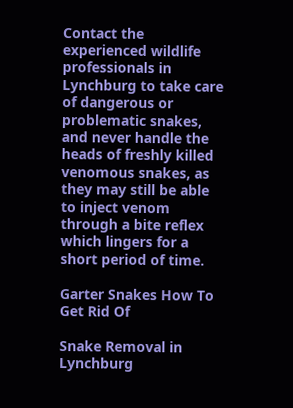Contact the experienced wildlife professionals in Lynchburg to take care of dangerous or problematic snakes, and never handle the heads of freshly killed venomous snakes, as they may still be able to inject venom through a bite reflex which lingers for a short period of time.

Garter Snakes How To Get Rid Of

Snake Removal in Lynchburg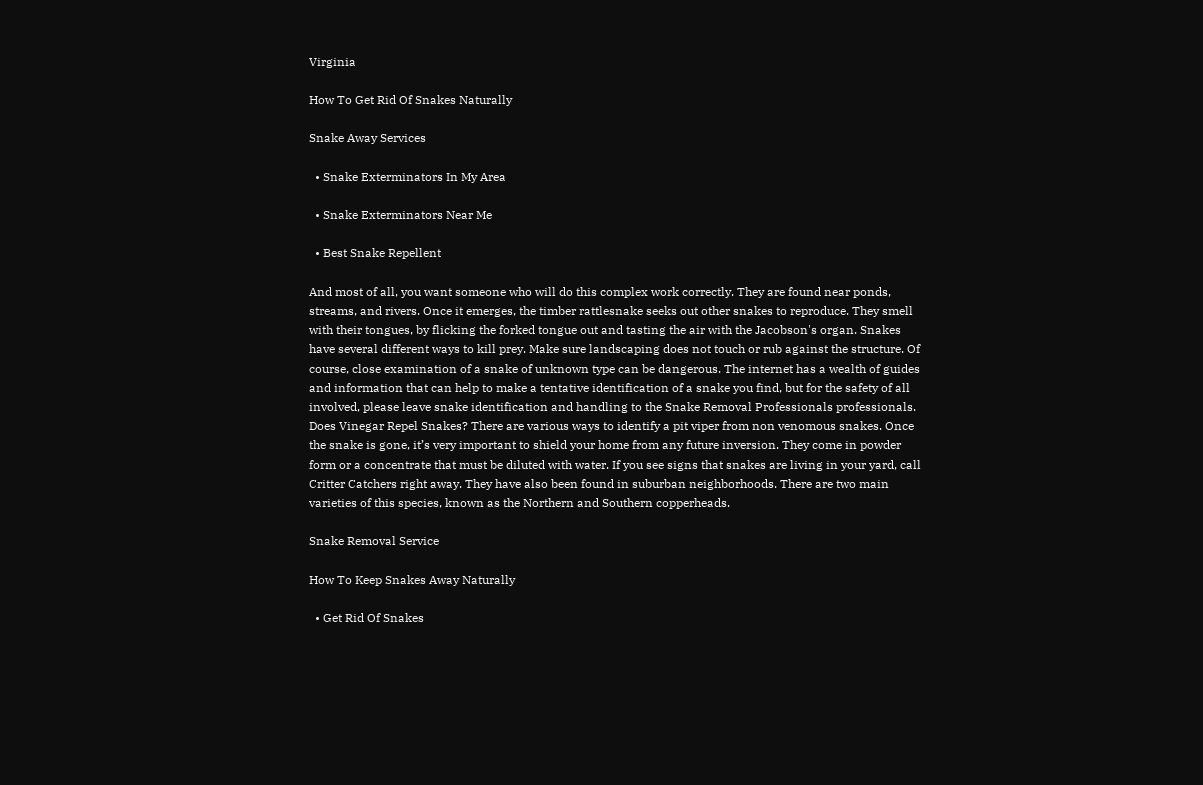Virginia

How To Get Rid Of Snakes Naturally

Snake Away Services

  • Snake Exterminators In My Area

  • Snake Exterminators Near Me

  • Best Snake Repellent

And most of all, you want someone who will do this complex work correctly. They are found near ponds, streams, and rivers. Once it emerges, the timber rattlesnake seeks out other snakes to reproduce. They smell with their tongues, by flicking the forked tongue out and tasting the air with the Jacobson's organ. Snakes have several different ways to kill prey. Make sure landscaping does not touch or rub against the structure. Of course, close examination of a snake of unknown type can be dangerous. The internet has a wealth of guides and information that can help to make a tentative identification of a snake you find, but for the safety of all involved, please leave snake identification and handling to the Snake Removal Professionals professionals. Does Vinegar Repel Snakes? There are various ways to identify a pit viper from non venomous snakes. Once the snake is gone, it’s very important to shield your home from any future inversion. They come in powder form or a concentrate that must be diluted with water. If you see signs that snakes are living in your yard, call Critter Catchers right away. They have also been found in suburban neighborhoods. There are two main varieties of this species, known as the Northern and Southern copperheads.

Snake Removal Service

How To Keep Snakes Away Naturally

  • Get Rid Of Snakes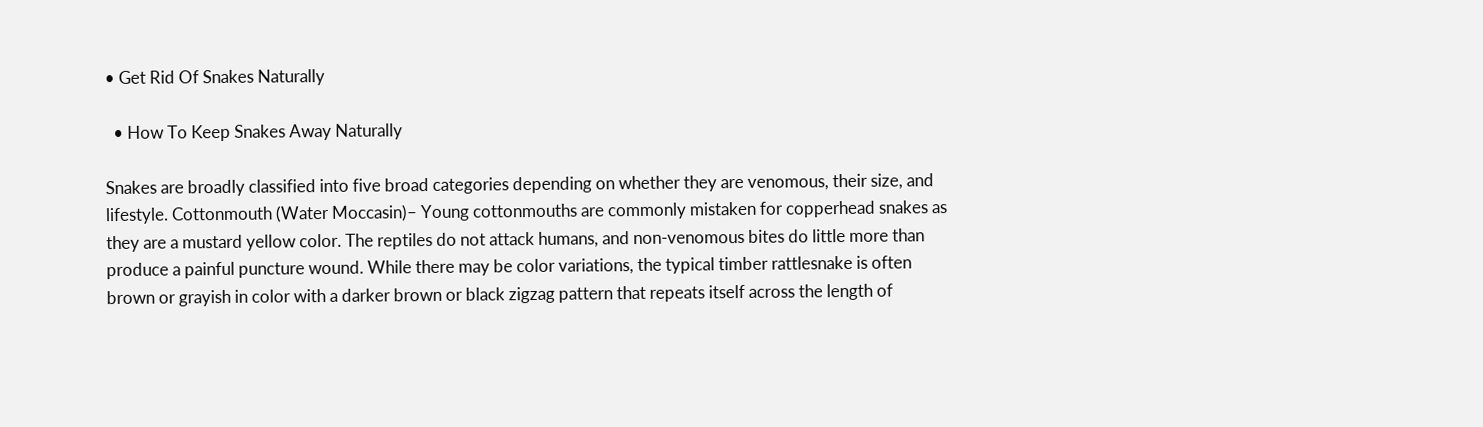• Get Rid Of Snakes Naturally

  • How To Keep Snakes Away Naturally

Snakes are broadly classified into five broad categories depending on whether they are venomous, their size, and lifestyle. Cottonmouth (Water Moccasin)– Young cottonmouths are commonly mistaken for copperhead snakes as they are a mustard yellow color. The reptiles do not attack humans, and non-venomous bites do little more than produce a painful puncture wound. While there may be color variations, the typical timber rattlesnake is often brown or grayish in color with a darker brown or black zigzag pattern that repeats itself across the length of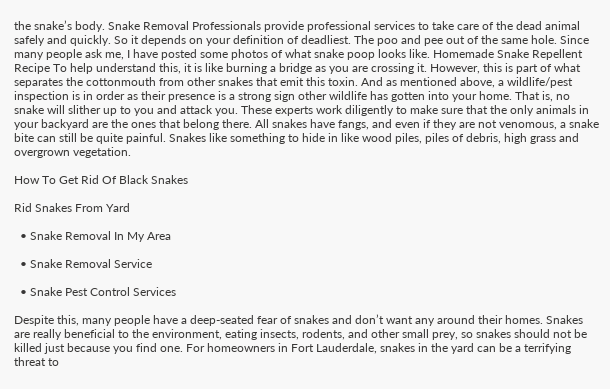the snake’s body. Snake Removal Professionals provide professional services to take care of the dead animal safely and quickly. So it depends on your definition of deadliest. The poo and pee out of the same hole. Since many people ask me, I have posted some photos of what snake poop looks like. Homemade Snake Repellent Recipe To help understand this, it is like burning a bridge as you are crossing it. However, this is part of what separates the cottonmouth from other snakes that emit this toxin. And as mentioned above, a wildlife/pest inspection is in order as their presence is a strong sign other wildlife has gotten into your home. That is, no snake will slither up to you and attack you. These experts work diligently to make sure that the only animals in your backyard are the ones that belong there. All snakes have fangs, and even if they are not venomous, a snake bite can still be quite painful. Snakes like something to hide in like wood piles, piles of debris, high grass and overgrown vegetation.

How To Get Rid Of Black Snakes

Rid Snakes From Yard

  • Snake Removal In My Area

  • Snake Removal Service

  • Snake Pest Control Services

Despite this, many people have a deep-seated fear of snakes and don’t want any around their homes. Snakes are really beneficial to the environment, eating insects, rodents, and other small prey, so snakes should not be killed just because you find one. For homeowners in Fort Lauderdale, snakes in the yard can be a terrifying threat to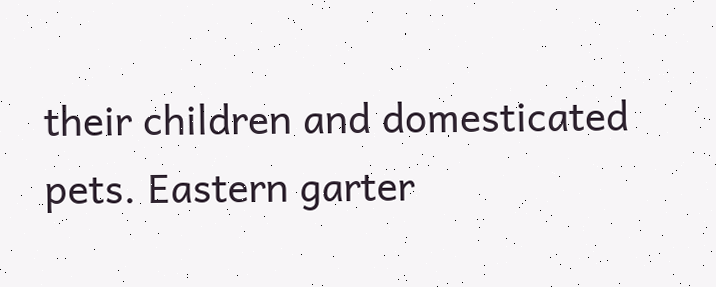their children and domesticated pets. Eastern garter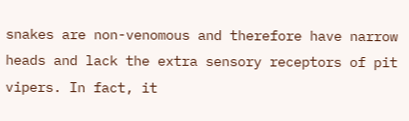snakes are non-venomous and therefore have narrow heads and lack the extra sensory receptors of pit vipers. In fact, it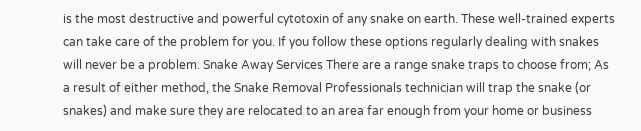is the most destructive and powerful cytotoxin of any snake on earth. These well-trained experts can take care of the problem for you. If you follow these options regularly dealing with snakes will never be a problem. Snake Away Services There are a range snake traps to choose from; As a result of either method, the Snake Removal Professionals technician will trap the snake (or snakes) and make sure they are relocated to an area far enough from your home or business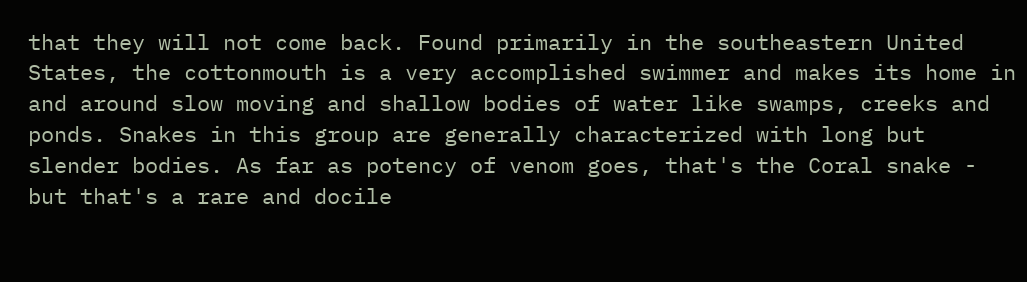that they will not come back. Found primarily in the southeastern United States, the cottonmouth is a very accomplished swimmer and makes its home in and around slow moving and shallow bodies of water like swamps, creeks and ponds. Snakes in this group are generally characterized with long but slender bodies. As far as potency of venom goes, that's the Coral snake - but that's a rare and docile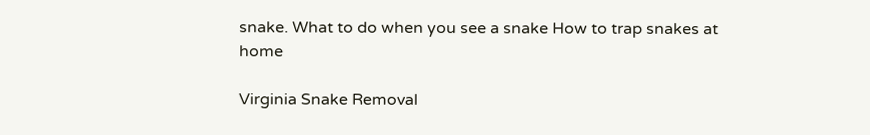snake. What to do when you see a snake How to trap snakes at home

Virginia Snake Removal